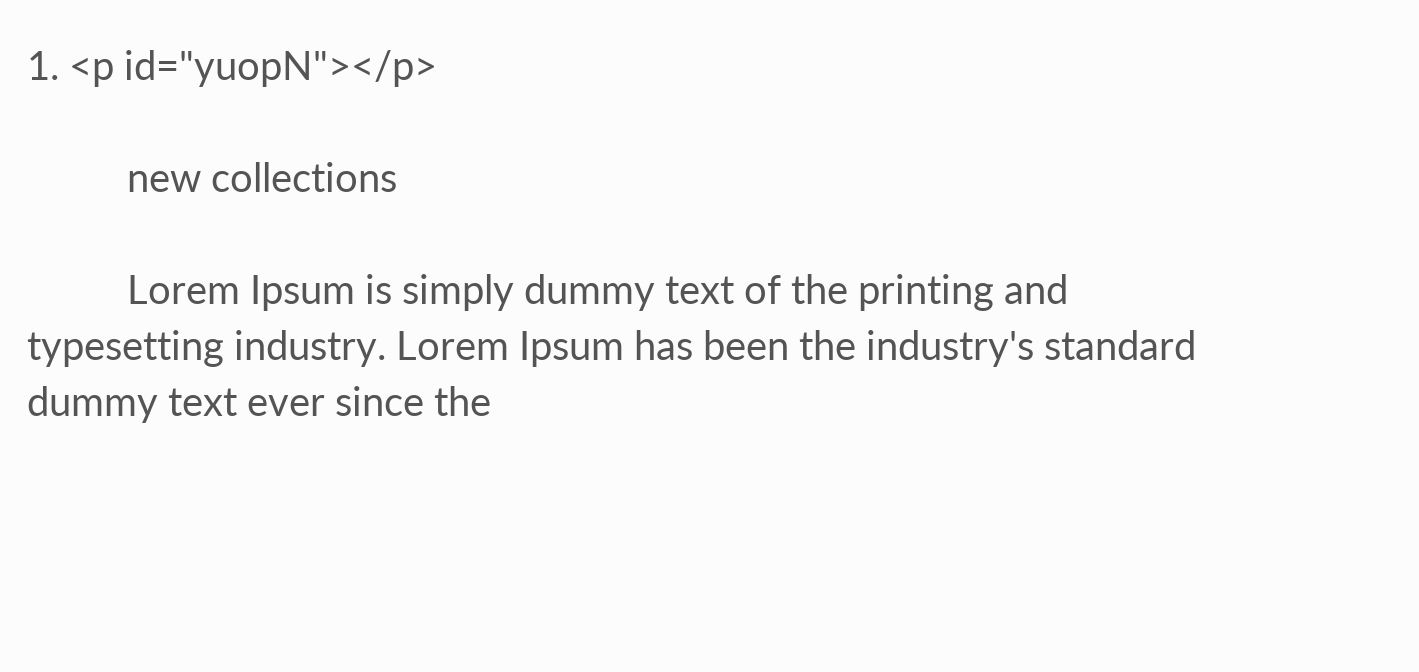1. <p id="yuopN"></p>

          new collections

          Lorem Ipsum is simply dummy text of the printing and typesetting industry. Lorem Ipsum has been the industry's standard dummy text ever since the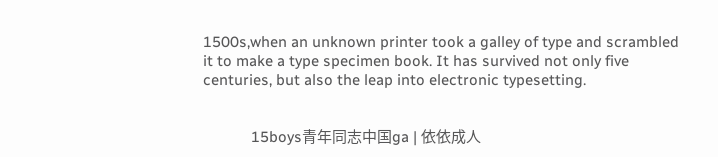1500s,when an unknown printer took a galley of type and scrambled it to make a type specimen book. It has survived not only five centuries, but also the leap into electronic typesetting.


            15boys青年同志中国ga | 依依成人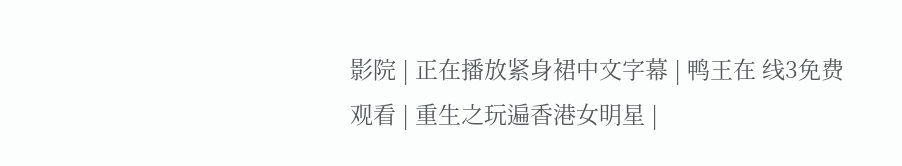影院 | 正在播放紧身裙中文字幕 | 鸭王在 线3免费观看 | 重生之玩遍香港女明星 |